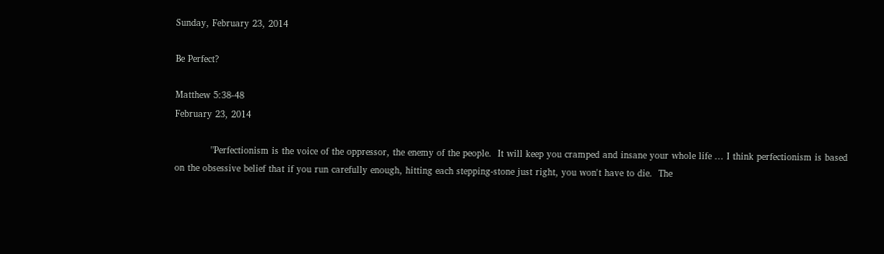Sunday, February 23, 2014

Be Perfect?

Matthew 5:38-48
February 23, 2014

            "Perfectionism is the voice of the oppressor, the enemy of the people.  It will keep you cramped and insane your whole life ... I think perfectionism is based on the obsessive belief that if you run carefully enough, hitting each stepping-stone just right, you won't have to die.  The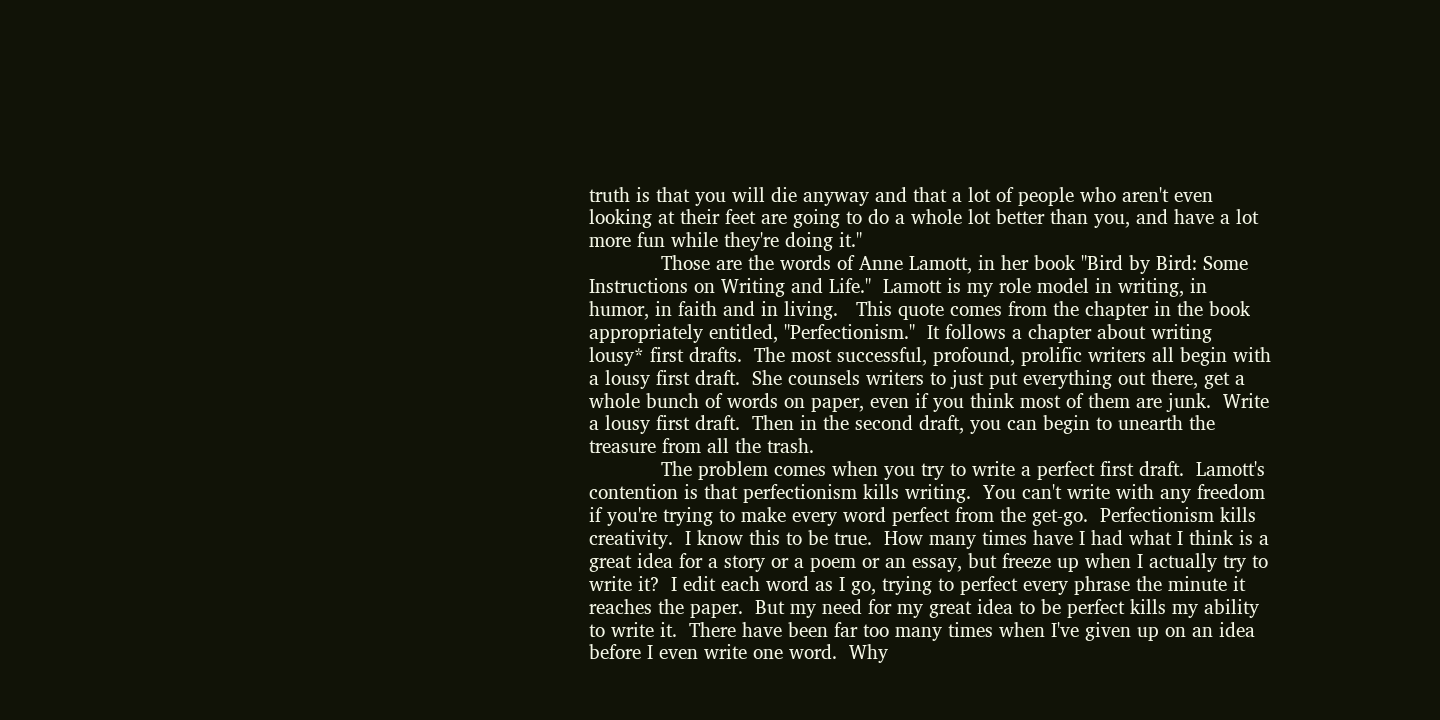truth is that you will die anyway and that a lot of people who aren't even looking at their feet are going to do a whole lot better than you, and have a lot more fun while they're doing it."
            Those are the words of Anne Lamott, in her book "Bird by Bird: Some Instructions on Writing and Life."  Lamott is my role model in writing, in humor, in faith and in living.   This quote comes from the chapter in the book appropriately entitled, "Perfectionism."  It follows a chapter about writing lousy* first drafts.  The most successful, profound, prolific writers all begin with a lousy first draft.  She counsels writers to just put everything out there, get a whole bunch of words on paper, even if you think most of them are junk.  Write a lousy first draft.  Then in the second draft, you can begin to unearth the treasure from all the trash.
            The problem comes when you try to write a perfect first draft.  Lamott's contention is that perfectionism kills writing.  You can't write with any freedom if you're trying to make every word perfect from the get-go.  Perfectionism kills creativity.  I know this to be true.  How many times have I had what I think is a great idea for a story or a poem or an essay, but freeze up when I actually try to write it?  I edit each word as I go, trying to perfect every phrase the minute it reaches the paper.  But my need for my great idea to be perfect kills my ability to write it.  There have been far too many times when I've given up on an idea before I even write one word.  Why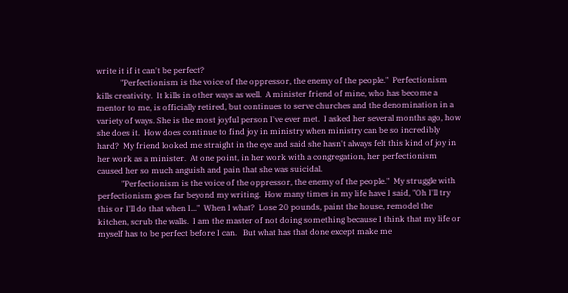write it if it can't be perfect?
            "Perfectionism is the voice of the oppressor, the enemy of the people."  Perfectionism kills creativity.  It kills in other ways as well.  A minister friend of mine, who has become a mentor to me, is officially retired, but continues to serve churches and the denomination in a variety of ways. She is the most joyful person I've ever met.  I asked her several months ago, how she does it.  How does continue to find joy in ministry when ministry can be so incredibly hard?  My friend looked me straight in the eye and said she hasn't always felt this kind of joy in her work as a minister.  At one point, in her work with a congregation, her perfectionism caused her so much anguish and pain that she was suicidal.
            "Perfectionism is the voice of the oppressor, the enemy of the people."  My struggle with perfectionism goes far beyond my writing.  How many times in my life have I said, "Oh I'll try this or I'll do that when I..."  When I what?  Lose 20 pounds, paint the house, remodel the kitchen, scrub the walls.  I am the master of not doing something because I think that my life or myself has to be perfect before I can.   But what has that done except make me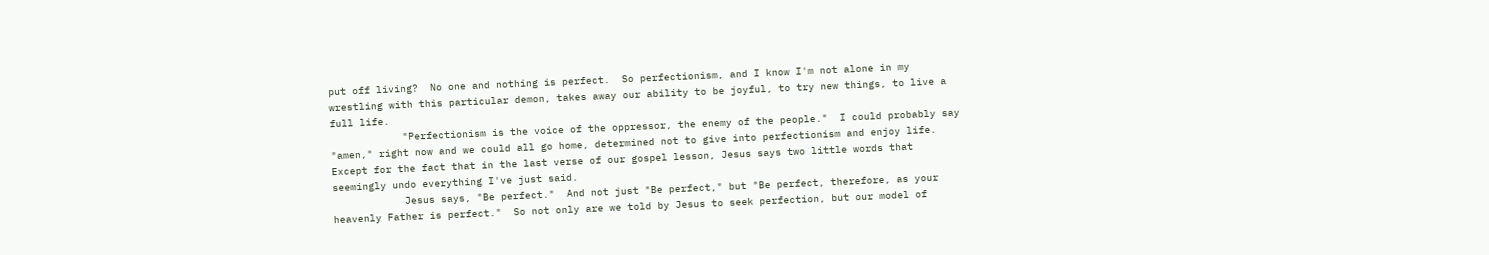put off living?  No one and nothing is perfect.  So perfectionism, and I know I'm not alone in my wrestling with this particular demon, takes away our ability to be joyful, to try new things, to live a full life.
            "Perfectionism is the voice of the oppressor, the enemy of the people."  I could probably say "amen," right now and we could all go home, determined not to give into perfectionism and enjoy life.  Except for the fact that in the last verse of our gospel lesson, Jesus says two little words that seemingly undo everything I've just said.
            Jesus says, "Be perfect."  And not just "Be perfect," but "Be perfect, therefore, as your heavenly Father is perfect."  So not only are we told by Jesus to seek perfection, but our model of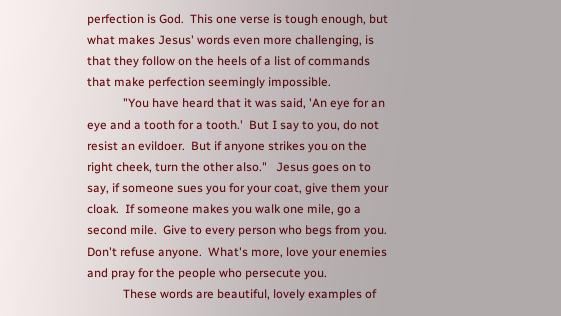perfection is God.  This one verse is tough enough, but what makes Jesus' words even more challenging, is that they follow on the heels of a list of commands that make perfection seemingly impossible.
            "You have heard that it was said, 'An eye for an eye and a tooth for a tooth.'  But I say to you, do not resist an evildoer.  But if anyone strikes you on the right cheek, turn the other also."   Jesus goes on to say, if someone sues you for your coat, give them your cloak.  If someone makes you walk one mile, go a second mile.  Give to every person who begs from you.  Don't refuse anyone.  What's more, love your enemies and pray for the people who persecute you.
            These words are beautiful, lovely examples of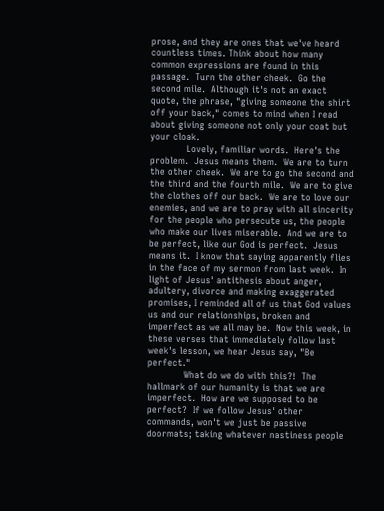prose, and they are ones that we've heard countless times. Think about how many common expressions are found in this passage.  Turn the other cheek.  Go the second mile.  Although it's not an exact quote, the phrase, "giving someone the shirt off your back," comes to mind when I read about giving someone not only your coat but your cloak.
            Lovely, familiar words.  Here's the problem.  Jesus means them.  We are to turn the other cheek.  We are to go the second and the third and the fourth mile.  We are to give the clothes off our back.  We are to love our enemies, and we are to pray with all sincerity for the people who persecute us, the people who make our lives miserable.  And we are to be perfect, like our God is perfect.  Jesus means it.  I know that saying apparently flies in the face of my sermon from last week.  In light of Jesus' antithesis about anger, adultery, divorce and making exaggerated promises, I reminded all of us that God values us and our relationships, broken and imperfect as we all may be.  Now this week, in these verses that immediately follow last week's lesson, we hear Jesus say, "Be perfect."
            What do we do with this?!  The hallmark of our humanity is that we are imperfect.  How are we supposed to be perfect?  If we follow Jesus' other commands, won't we just be passive doormats; taking whatever nastiness people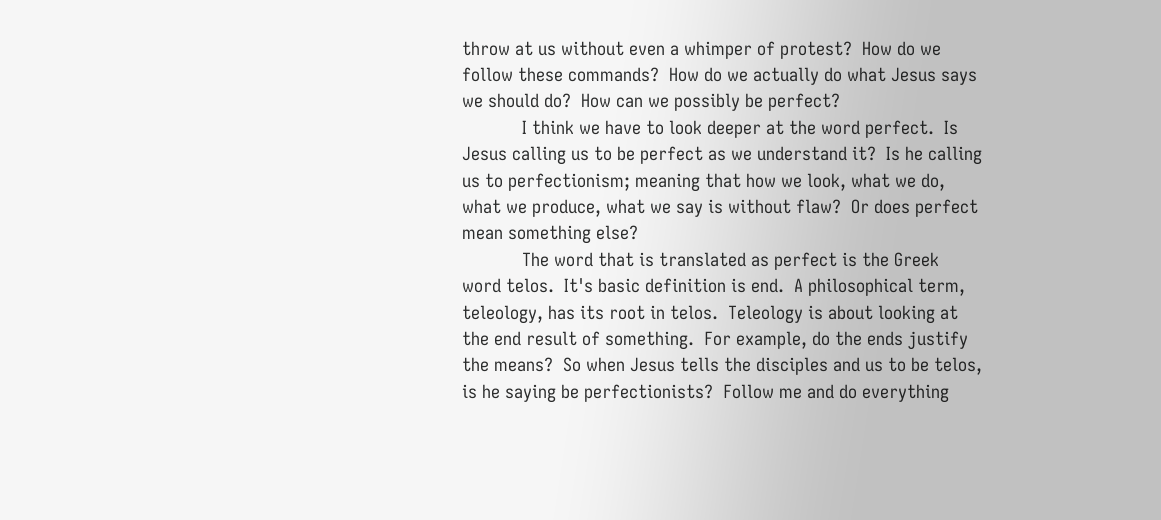throw at us without even a whimper of protest?  How do we follow these commands?  How do we actually do what Jesus says we should do?  How can we possibly be perfect?
            I think we have to look deeper at the word perfect.  Is Jesus calling us to be perfect as we understand it?  Is he calling us to perfectionism; meaning that how we look, what we do, what we produce, what we say is without flaw?  Or does perfect mean something else?
            The word that is translated as perfect is the Greek word telos.  It's basic definition is end.  A philosophical term, teleology, has its root in telos.  Teleology is about looking at the end result of something.  For example, do the ends justify the means?  So when Jesus tells the disciples and us to be telos, is he saying be perfectionists?  Follow me and do everything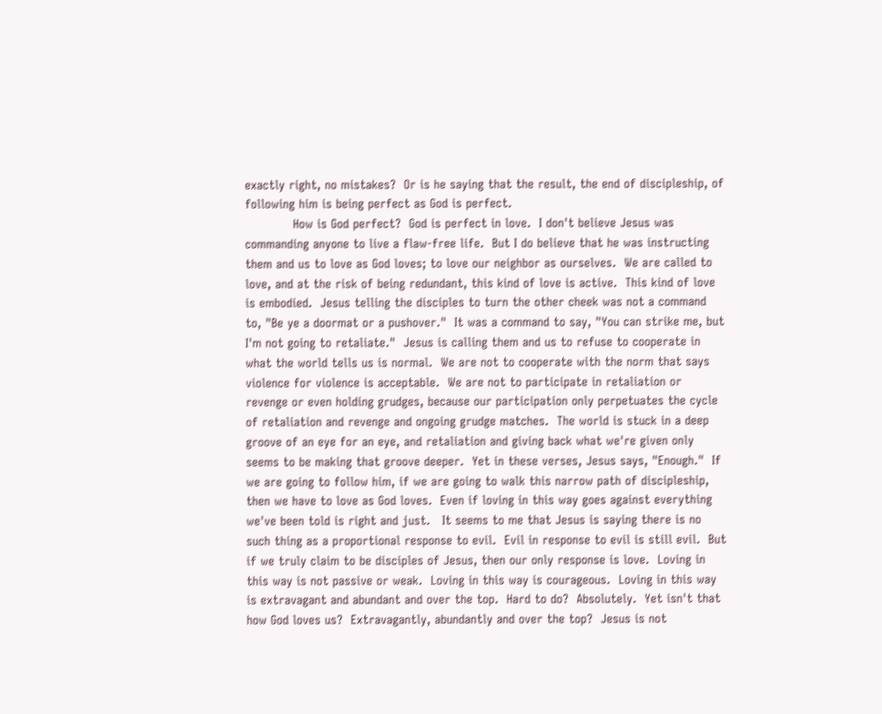exactly right, no mistakes?  Or is he saying that the result, the end of discipleship, of following him is being perfect as God is perfect.
            How is God perfect?  God is perfect in love.  I don't believe Jesus was commanding anyone to live a flaw-free life.  But I do believe that he was instructing them and us to love as God loves; to love our neighbor as ourselves.  We are called to love, and at the risk of being redundant, this kind of love is active.  This kind of love is embodied.  Jesus telling the disciples to turn the other cheek was not a command to, "Be ye a doormat or a pushover."  It was a command to say, "You can strike me, but I'm not going to retaliate."  Jesus is calling them and us to refuse to cooperate in what the world tells us is normal.  We are not to cooperate with the norm that says violence for violence is acceptable.  We are not to participate in retaliation or revenge or even holding grudges, because our participation only perpetuates the cycle of retaliation and revenge and ongoing grudge matches.  The world is stuck in a deep groove of an eye for an eye, and retaliation and giving back what we're given only seems to be making that groove deeper.  Yet in these verses, Jesus says, "Enough."  If we are going to follow him, if we are going to walk this narrow path of discipleship, then we have to love as God loves.  Even if loving in this way goes against everything we've been told is right and just.   It seems to me that Jesus is saying there is no such thing as a proportional response to evil.  Evil in response to evil is still evil.  But if we truly claim to be disciples of Jesus, then our only response is love.  Loving in this way is not passive or weak.  Loving in this way is courageous.  Loving in this way is extravagant and abundant and over the top.  Hard to do?  Absolutely.  Yet isn't that how God loves us?  Extravagantly, abundantly and over the top?  Jesus is not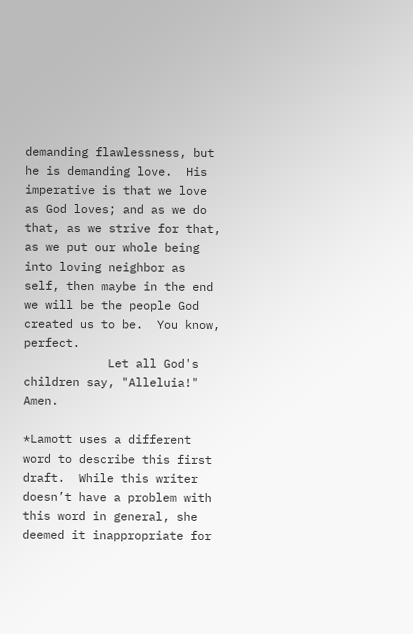demanding flawlessness, but he is demanding love.  His imperative is that we love as God loves; and as we do that, as we strive for that, as we put our whole being into loving neighbor as self, then maybe in the end we will be the people God created us to be.  You know, perfect.
            Let all God's children say, "Alleluia!"  Amen.

*Lamott uses a different word to describe this first draft.  While this writer doesn’t have a problem with this word in general, she deemed it inappropriate for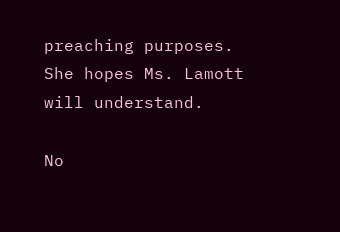preaching purposes.  She hopes Ms. Lamott will understand.

No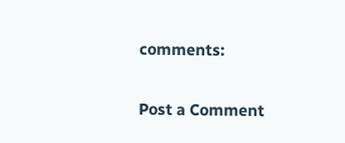comments:

Post a Comment